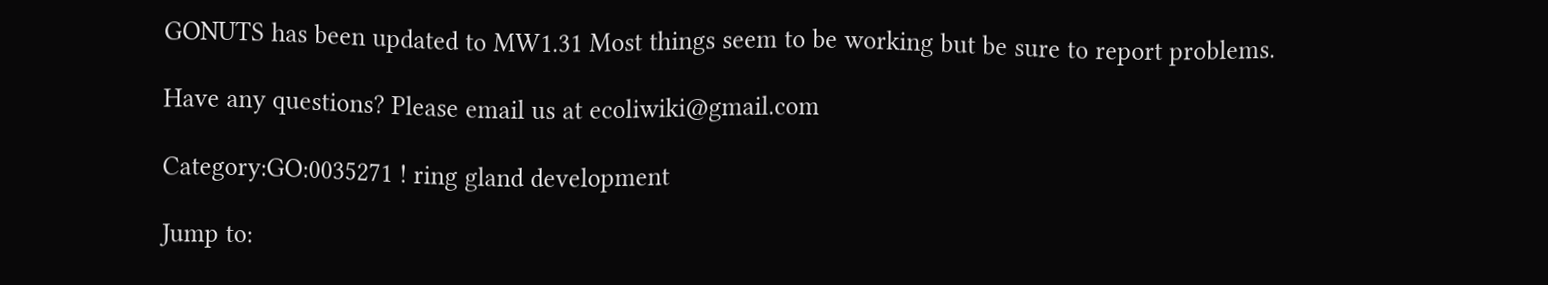GONUTS has been updated to MW1.31 Most things seem to be working but be sure to report problems.

Have any questions? Please email us at ecoliwiki@gmail.com

Category:GO:0035271 ! ring gland development

Jump to: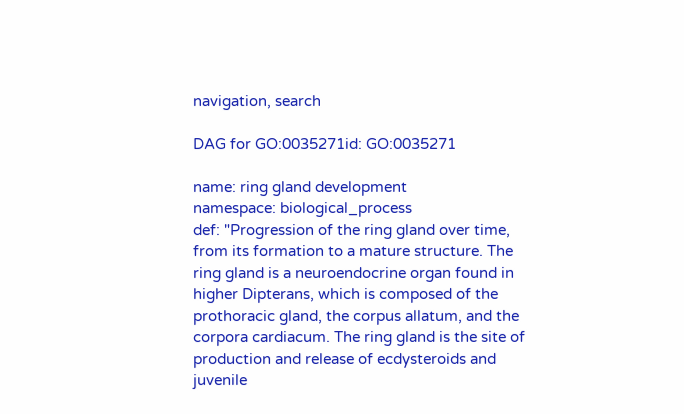navigation, search

DAG for GO:0035271id: GO:0035271

name: ring gland development
namespace: biological_process
def: "Progression of the ring gland over time, from its formation to a mature structure. The ring gland is a neuroendocrine organ found in higher Dipterans, which is composed of the prothoracic gland, the corpus allatum, and the corpora cardiacum. The ring gland is the site of production and release of ecdysteroids and juvenile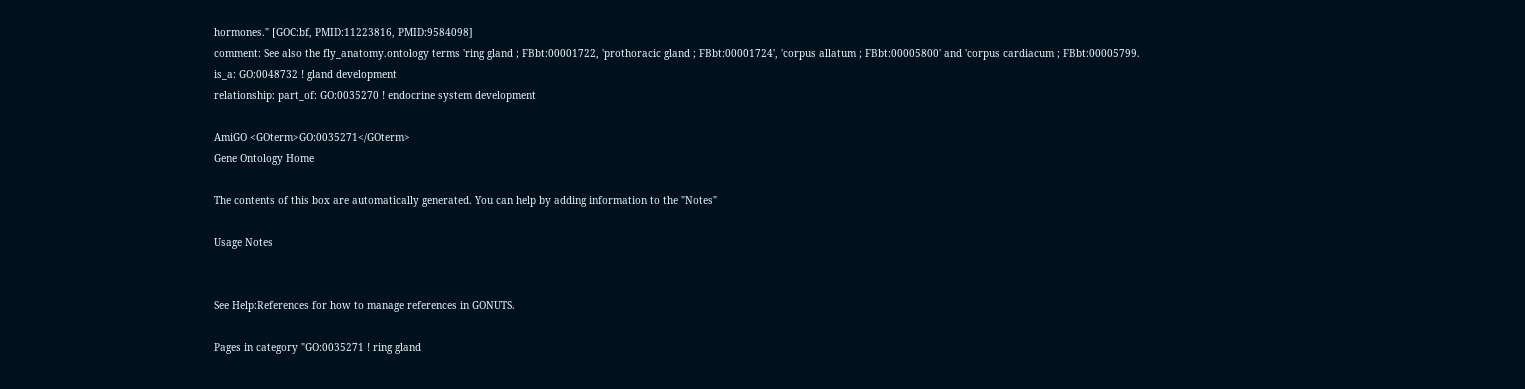hormones." [GOC:bf, PMID:11223816, PMID:9584098]
comment: See also the fly_anatomy.ontology terms 'ring gland ; FBbt:00001722, 'prothoracic gland ; FBbt:00001724', 'corpus allatum ; FBbt:00005800' and 'corpus cardiacum ; FBbt:00005799.
is_a: GO:0048732 ! gland development
relationship: part_of: GO:0035270 ! endocrine system development

AmiGO <GOterm>GO:0035271</GOterm>
Gene Ontology Home

The contents of this box are automatically generated. You can help by adding information to the "Notes"

Usage Notes


See Help:References for how to manage references in GONUTS.

Pages in category "GO:0035271 ! ring gland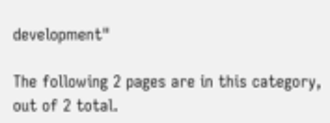development"

The following 2 pages are in this category, out of 2 total.